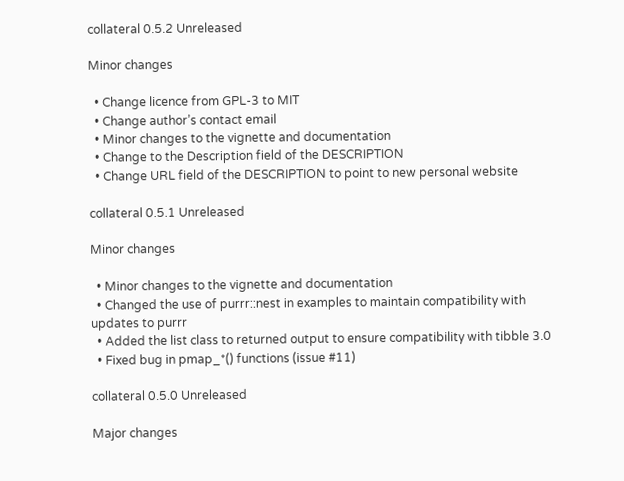collateral 0.5.2 Unreleased

Minor changes

  • Change licence from GPL-3 to MIT
  • Change author’s contact email
  • Minor changes to the vignette and documentation
  • Change to the Description field of the DESCRIPTION
  • Change URL field of the DESCRIPTION to point to new personal website

collateral 0.5.1 Unreleased

Minor changes

  • Minor changes to the vignette and documentation
  • Changed the use of purrr::nest in examples to maintain compatibility with updates to purrr
  • Added the list class to returned output to ensure compatibility with tibble 3.0
  • Fixed bug in pmap_*() functions (issue #11)

collateral 0.5.0 Unreleased

Major changes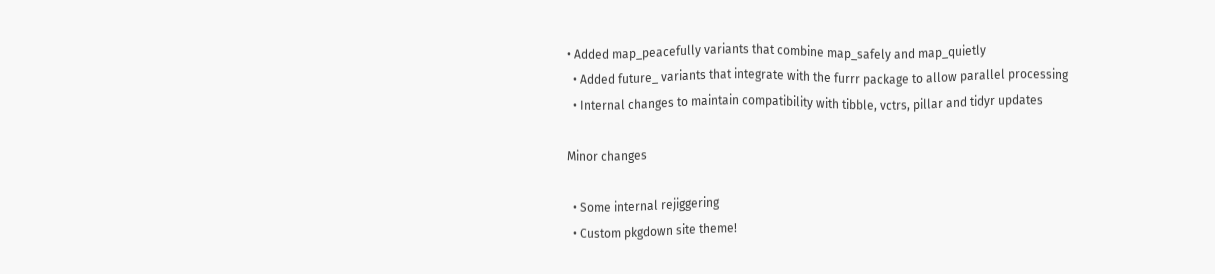• Added map_peacefully variants that combine map_safely and map_quietly
  • Added future_ variants that integrate with the furrr package to allow parallel processing
  • Internal changes to maintain compatibility with tibble, vctrs, pillar and tidyr updates

Minor changes

  • Some internal rejiggering
  • Custom pkgdown site theme!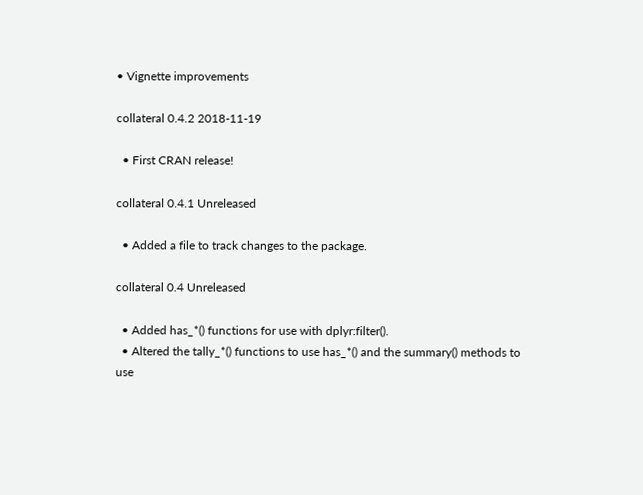• Vignette improvements

collateral 0.4.2 2018-11-19

  • First CRAN release!

collateral 0.4.1 Unreleased

  • Added a file to track changes to the package.

collateral 0.4 Unreleased

  • Added has_*() functions for use with dplyr:filter().
  • Altered the tally_*() functions to use has_*() and the summary() methods to use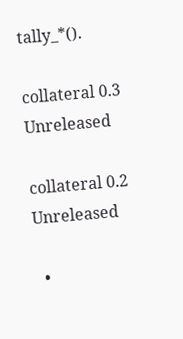tally_*().

collateral 0.3 Unreleased

collateral 0.2 Unreleased

  •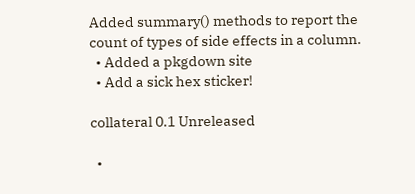Added summary() methods to report the count of types of side effects in a column.
  • Added a pkgdown site
  • Add a sick hex sticker!

collateral 0.1 Unreleased

  •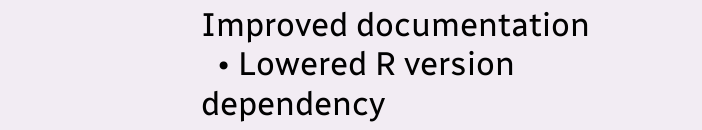Improved documentation
  • Lowered R version dependency